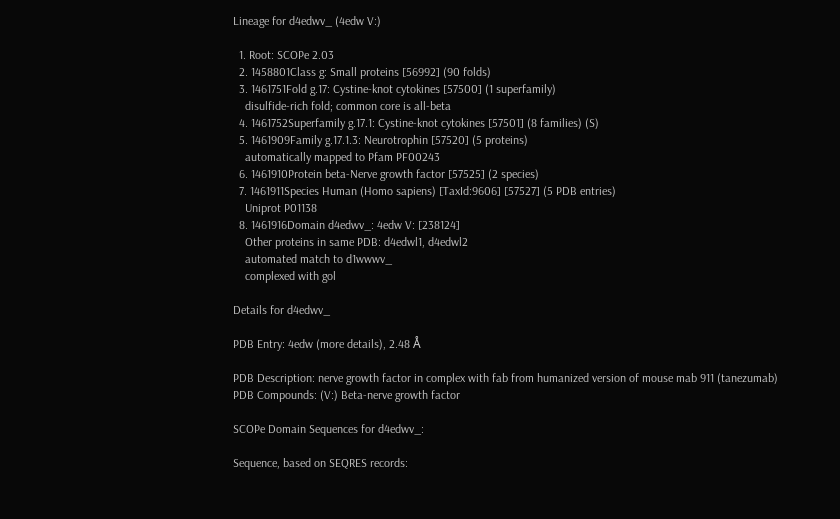Lineage for d4edwv_ (4edw V:)

  1. Root: SCOPe 2.03
  2. 1458801Class g: Small proteins [56992] (90 folds)
  3. 1461751Fold g.17: Cystine-knot cytokines [57500] (1 superfamily)
    disulfide-rich fold; common core is all-beta
  4. 1461752Superfamily g.17.1: Cystine-knot cytokines [57501] (8 families) (S)
  5. 1461909Family g.17.1.3: Neurotrophin [57520] (5 proteins)
    automatically mapped to Pfam PF00243
  6. 1461910Protein beta-Nerve growth factor [57525] (2 species)
  7. 1461911Species Human (Homo sapiens) [TaxId:9606] [57527] (5 PDB entries)
    Uniprot P01138
  8. 1461916Domain d4edwv_: 4edw V: [238124]
    Other proteins in same PDB: d4edwl1, d4edwl2
    automated match to d1wwwv_
    complexed with gol

Details for d4edwv_

PDB Entry: 4edw (more details), 2.48 Å

PDB Description: nerve growth factor in complex with fab from humanized version of mouse mab 911 (tanezumab)
PDB Compounds: (V:) Beta-nerve growth factor

SCOPe Domain Sequences for d4edwv_:

Sequence, based on SEQRES records: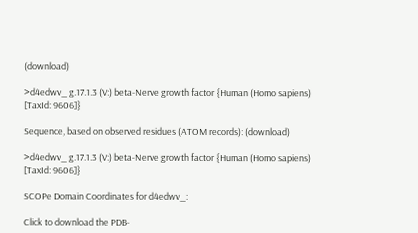(download)

>d4edwv_ g.17.1.3 (V:) beta-Nerve growth factor {Human (Homo sapiens) [TaxId: 9606]}

Sequence, based on observed residues (ATOM records): (download)

>d4edwv_ g.17.1.3 (V:) beta-Nerve growth factor {Human (Homo sapiens) [TaxId: 9606]}

SCOPe Domain Coordinates for d4edwv_:

Click to download the PDB-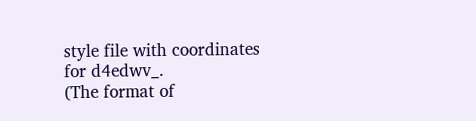style file with coordinates for d4edwv_.
(The format of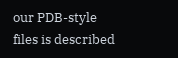our PDB-style files is described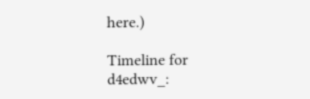here.)

Timeline for d4edwv_: